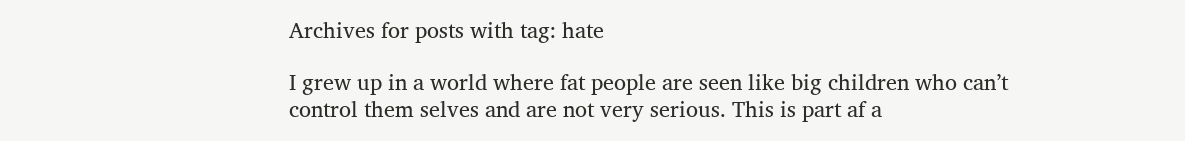Archives for posts with tag: hate

I grew up in a world where fat people are seen like big children who can’t control them selves and are not very serious. This is part af a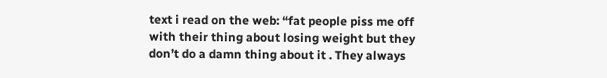text i read on the web: “fat people piss me off with their thing about losing weight but they don’t do a damn thing about it . They always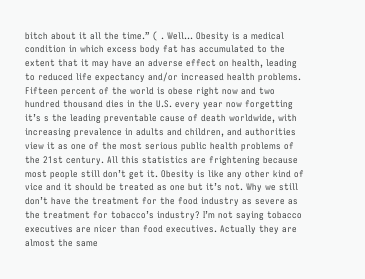bitch about it all the time.” ( . Well… Obesity is a medical condition in which excess body fat has accumulated to the extent that it may have an adverse effect on health, leading to reduced life expectancy and/or increased health problems. Fifteen percent of the world is obese right now and two hundred thousand dies in the U.S. every year now forgetting it’s s the leading preventable cause of death worldwide, with increasing prevalence in adults and children, and authorities view it as one of the most serious public health problems of the 21st century. All this statistics are frightening because most people still don’t get it. Obesity is like any other kind of vice and it should be treated as one but it’s not. Why we still don’t have the treatment for the food industry as severe as the treatment for tobacco’s industry? I’m not saying tobacco executives are nicer than food executives. Actually they are almost the same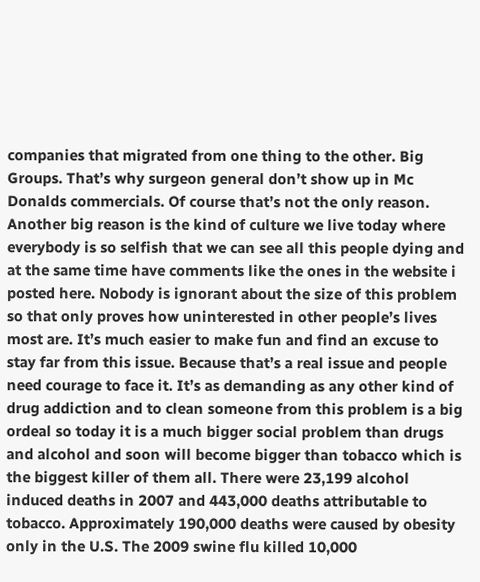companies that migrated from one thing to the other. Big Groups. That’s why surgeon general don’t show up in Mc Donalds commercials. Of course that’s not the only reason. Another big reason is the kind of culture we live today where everybody is so selfish that we can see all this people dying and at the same time have comments like the ones in the website i posted here. Nobody is ignorant about the size of this problem so that only proves how uninterested in other people’s lives most are. It’s much easier to make fun and find an excuse to stay far from this issue. Because that’s a real issue and people need courage to face it. It’s as demanding as any other kind of drug addiction and to clean someone from this problem is a big ordeal so today it is a much bigger social problem than drugs and alcohol and soon will become bigger than tobacco which is the biggest killer of them all. There were 23,199 alcohol induced deaths in 2007 and 443,000 deaths attributable to tobacco. Approximately 190,000 deaths were caused by obesity only in the U.S. The 2009 swine flu killed 10,000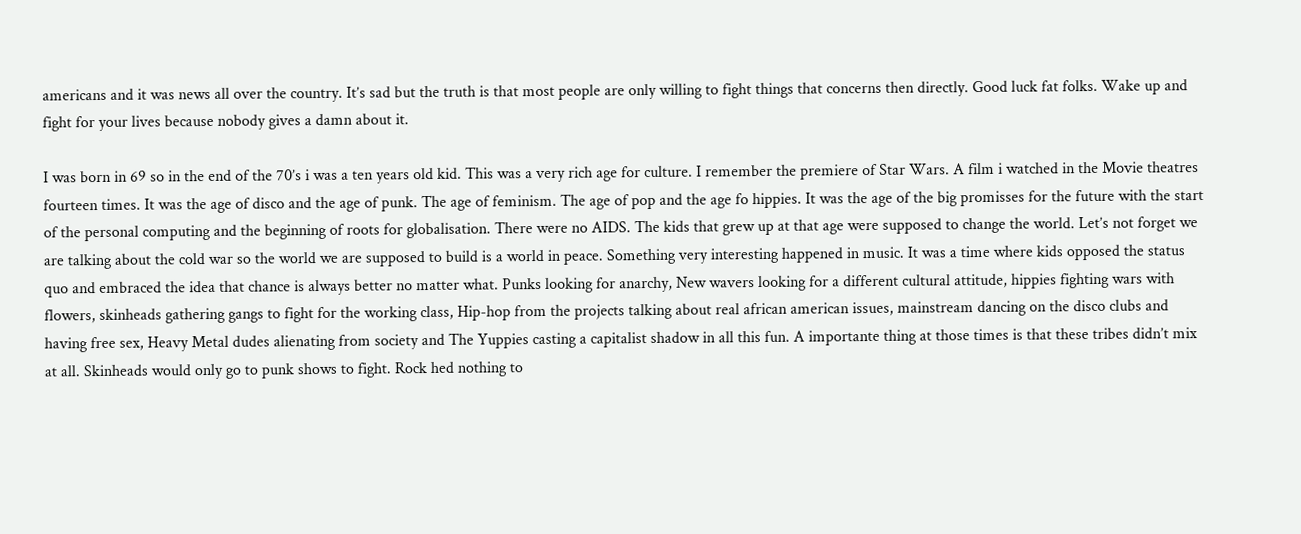americans and it was news all over the country. It’s sad but the truth is that most people are only willing to fight things that concerns then directly. Good luck fat folks. Wake up and fight for your lives because nobody gives a damn about it.

I was born in 69 so in the end of the 70’s i was a ten years old kid. This was a very rich age for culture. I remember the premiere of Star Wars. A film i watched in the Movie theatres fourteen times. It was the age of disco and the age of punk. The age of feminism. The age of pop and the age fo hippies. It was the age of the big promisses for the future with the start of the personal computing and the beginning of roots for globalisation. There were no AIDS. The kids that grew up at that age were supposed to change the world. Let’s not forget we are talking about the cold war so the world we are supposed to build is a world in peace. Something very interesting happened in music. It was a time where kids opposed the status quo and embraced the idea that chance is always better no matter what. Punks looking for anarchy, New wavers looking for a different cultural attitude, hippies fighting wars with flowers, skinheads gathering gangs to fight for the working class, Hip-hop from the projects talking about real african american issues, mainstream dancing on the disco clubs and having free sex, Heavy Metal dudes alienating from society and The Yuppies casting a capitalist shadow in all this fun. A importante thing at those times is that these tribes didn’t mix at all. Skinheads would only go to punk shows to fight. Rock hed nothing to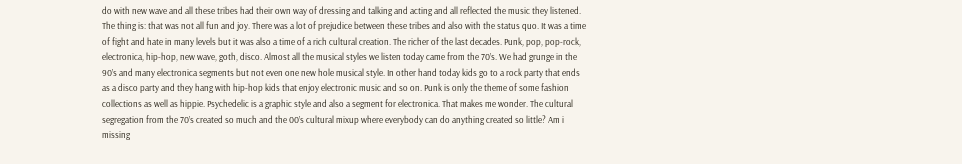do with new wave and all these tribes had their own way of dressing and talking and acting and all reflected the music they listened. The thing is: that was not all fun and joy. There was a lot of prejudice between these tribes and also with the status quo. It was a time of fight and hate in many levels but it was also a time of a rich cultural creation. The richer of the last decades. Punk, pop, pop-rock, electronica, hip-hop, new wave, goth, disco. Almost all the musical styles we listen today came from the 70’s. We had grunge in the 90’s and many electronica segments but not even one new hole musical style. In other hand today kids go to a rock party that ends as a disco party and they hang with hip-hop kids that enjoy electronic music and so on. Punk is only the theme of some fashion collections as well as hippie. Psychedelic is a graphic style and also a segment for electronica. That makes me wonder. The cultural segregation from the 70’s created so much and the 00’s cultural mixup where everybody can do anything created so little? Am i missing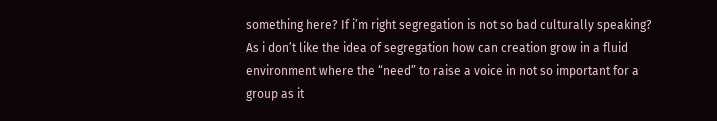something here? If i’m right segregation is not so bad culturally speaking? As i don’t like the idea of segregation how can creation grow in a fluid environment where the “need” to raise a voice in not so important for a group as it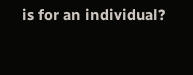is for an individual?